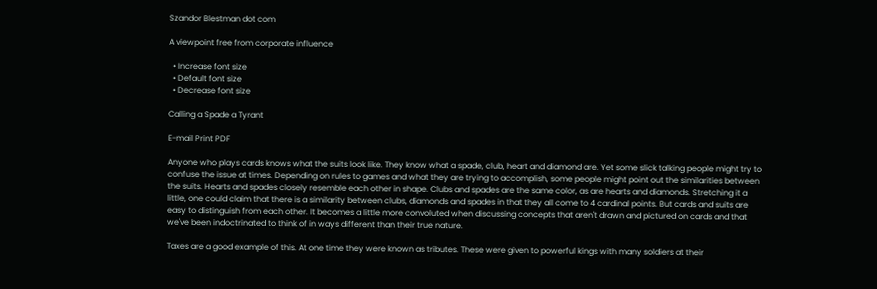Szandor Blestman dot com

A viewpoint free from corporate influence

  • Increase font size
  • Default font size
  • Decrease font size

Calling a Spade a Tyrant

E-mail Print PDF

Anyone who plays cards knows what the suits look like. They know what a spade, club, heart and diamond are. Yet some slick talking people might try to confuse the issue at times. Depending on rules to games and what they are trying to accomplish, some people might point out the similarities between the suits. Hearts and spades closely resemble each other in shape. Clubs and spades are the same color, as are hearts and diamonds. Stretching it a little, one could claim that there is a similarity between clubs, diamonds and spades in that they all come to 4 cardinal points. But cards and suits are easy to distinguish from each other. It becomes a little more convoluted when discussing concepts that aren't drawn and pictured on cards and that we've been indoctrinated to think of in ways different than their true nature.

Taxes are a good example of this. At one time they were known as tributes. These were given to powerful kings with many soldiers at their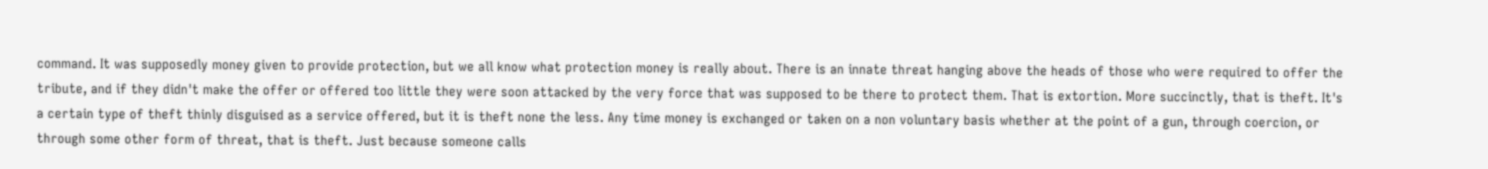command. It was supposedly money given to provide protection, but we all know what protection money is really about. There is an innate threat hanging above the heads of those who were required to offer the tribute, and if they didn't make the offer or offered too little they were soon attacked by the very force that was supposed to be there to protect them. That is extortion. More succinctly, that is theft. It's a certain type of theft thinly disguised as a service offered, but it is theft none the less. Any time money is exchanged or taken on a non voluntary basis whether at the point of a gun, through coercion, or through some other form of threat, that is theft. Just because someone calls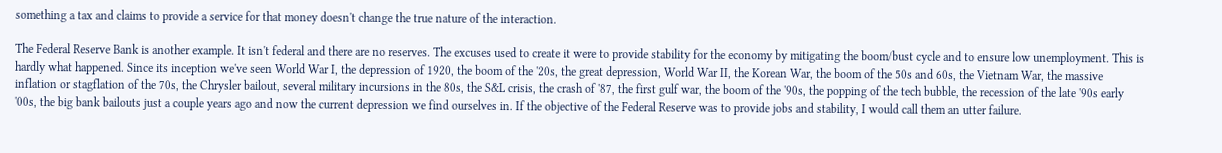something a tax and claims to provide a service for that money doesn't change the true nature of the interaction.

The Federal Reserve Bank is another example. It isn't federal and there are no reserves. The excuses used to create it were to provide stability for the economy by mitigating the boom/bust cycle and to ensure low unemployment. This is hardly what happened. Since its inception we've seen World War I, the depression of 1920, the boom of the '20s, the great depression, World War II, the Korean War, the boom of the 50s and 60s, the Vietnam War, the massive inflation or stagflation of the 70s, the Chrysler bailout, several military incursions in the 80s, the S&L crisis, the crash of '87, the first gulf war, the boom of the '90s, the popping of the tech bubble, the recession of the late '90s early '00s, the big bank bailouts just a couple years ago and now the current depression we find ourselves in. If the objective of the Federal Reserve was to provide jobs and stability, I would call them an utter failure.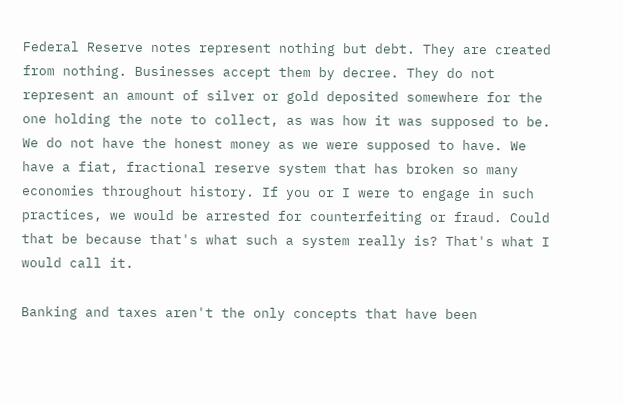Federal Reserve notes represent nothing but debt. They are created from nothing. Businesses accept them by decree. They do not represent an amount of silver or gold deposited somewhere for the one holding the note to collect, as was how it was supposed to be. We do not have the honest money as we were supposed to have. We have a fiat, fractional reserve system that has broken so many economies throughout history. If you or I were to engage in such practices, we would be arrested for counterfeiting or fraud. Could that be because that's what such a system really is? That's what I would call it.

Banking and taxes aren't the only concepts that have been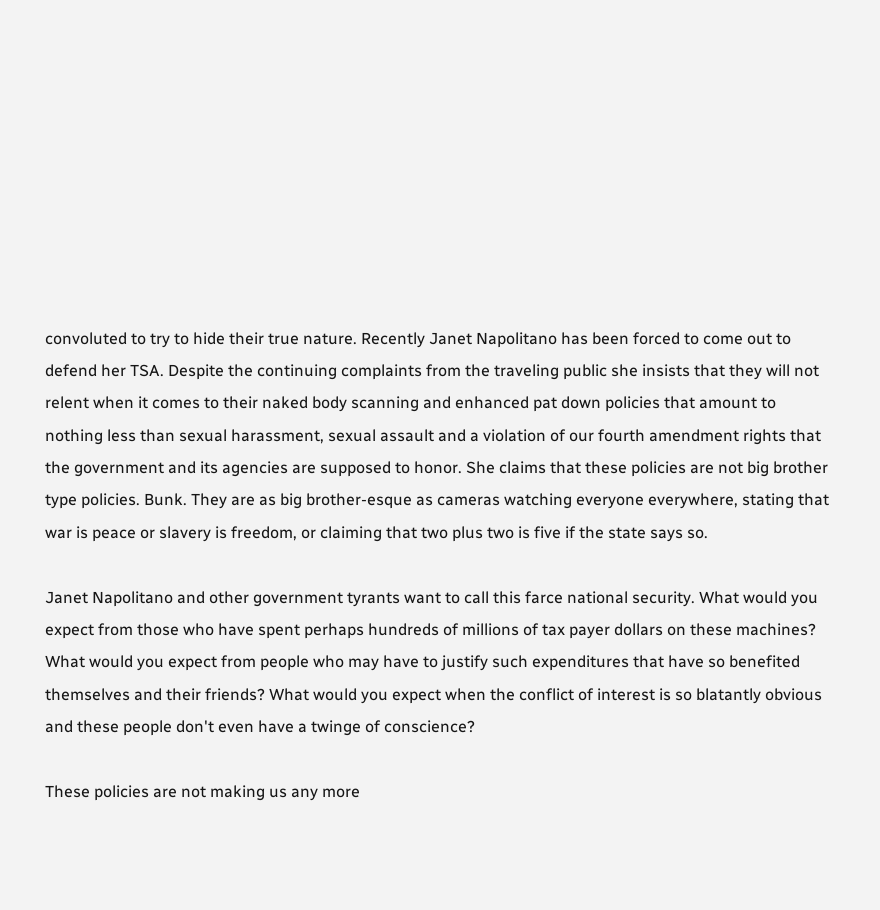convoluted to try to hide their true nature. Recently Janet Napolitano has been forced to come out to defend her TSA. Despite the continuing complaints from the traveling public she insists that they will not relent when it comes to their naked body scanning and enhanced pat down policies that amount to nothing less than sexual harassment, sexual assault and a violation of our fourth amendment rights that the government and its agencies are supposed to honor. She claims that these policies are not big brother type policies. Bunk. They are as big brother-esque as cameras watching everyone everywhere, stating that war is peace or slavery is freedom, or claiming that two plus two is five if the state says so.

Janet Napolitano and other government tyrants want to call this farce national security. What would you expect from those who have spent perhaps hundreds of millions of tax payer dollars on these machines? What would you expect from people who may have to justify such expenditures that have so benefited themselves and their friends? What would you expect when the conflict of interest is so blatantly obvious and these people don't even have a twinge of conscience?

These policies are not making us any more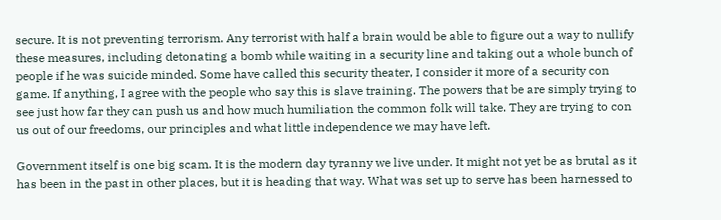secure. It is not preventing terrorism. Any terrorist with half a brain would be able to figure out a way to nullify these measures, including detonating a bomb while waiting in a security line and taking out a whole bunch of people if he was suicide minded. Some have called this security theater, I consider it more of a security con game. If anything, I agree with the people who say this is slave training. The powers that be are simply trying to see just how far they can push us and how much humiliation the common folk will take. They are trying to con us out of our freedoms, our principles and what little independence we may have left.

Government itself is one big scam. It is the modern day tyranny we live under. It might not yet be as brutal as it has been in the past in other places, but it is heading that way. What was set up to serve has been harnessed to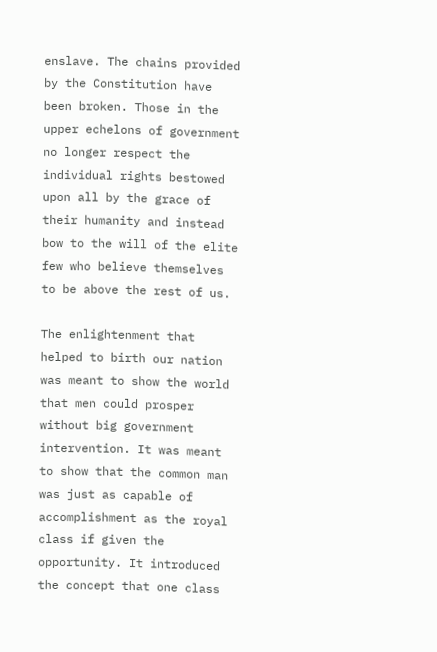enslave. The chains provided by the Constitution have been broken. Those in the upper echelons of government no longer respect the individual rights bestowed upon all by the grace of their humanity and instead bow to the will of the elite few who believe themselves to be above the rest of us.

The enlightenment that helped to birth our nation was meant to show the world that men could prosper without big government intervention. It was meant to show that the common man was just as capable of accomplishment as the royal class if given the opportunity. It introduced the concept that one class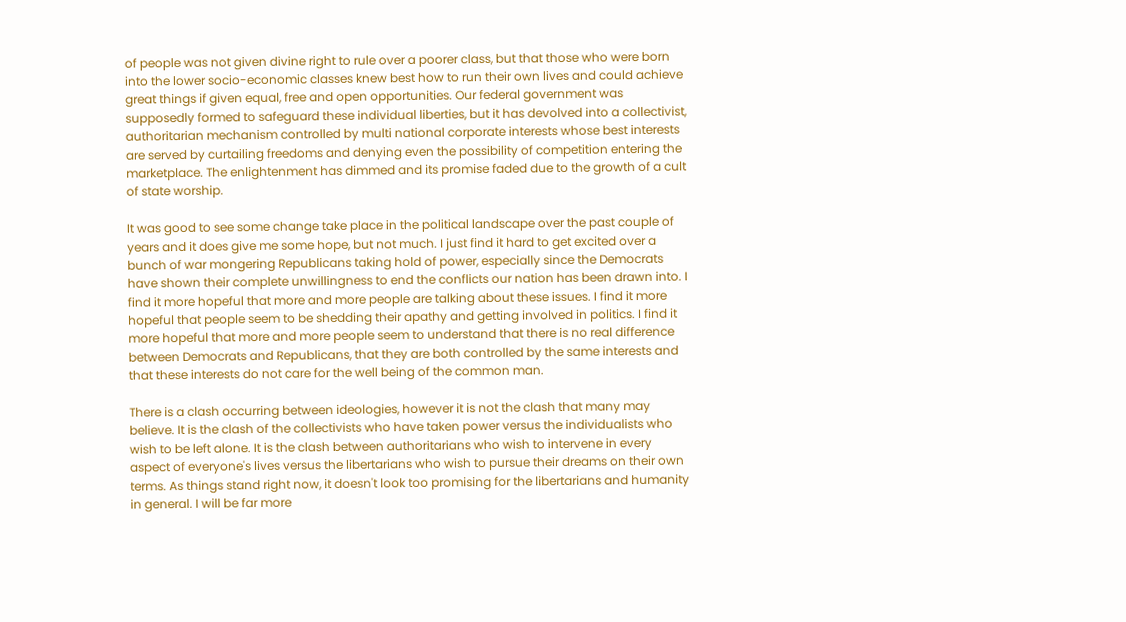of people was not given divine right to rule over a poorer class, but that those who were born into the lower socio-economic classes knew best how to run their own lives and could achieve great things if given equal, free and open opportunities. Our federal government was supposedly formed to safeguard these individual liberties, but it has devolved into a collectivist, authoritarian mechanism controlled by multi national corporate interests whose best interests are served by curtailing freedoms and denying even the possibility of competition entering the marketplace. The enlightenment has dimmed and its promise faded due to the growth of a cult of state worship.

It was good to see some change take place in the political landscape over the past couple of years and it does give me some hope, but not much. I just find it hard to get excited over a bunch of war mongering Republicans taking hold of power, especially since the Democrats have shown their complete unwillingness to end the conflicts our nation has been drawn into. I find it more hopeful that more and more people are talking about these issues. I find it more hopeful that people seem to be shedding their apathy and getting involved in politics. I find it more hopeful that more and more people seem to understand that there is no real difference between Democrats and Republicans, that they are both controlled by the same interests and that these interests do not care for the well being of the common man.

There is a clash occurring between ideologies, however it is not the clash that many may believe. It is the clash of the collectivists who have taken power versus the individualists who wish to be left alone. It is the clash between authoritarians who wish to intervene in every aspect of everyone's lives versus the libertarians who wish to pursue their dreams on their own terms. As things stand right now, it doesn't look too promising for the libertarians and humanity in general. I will be far more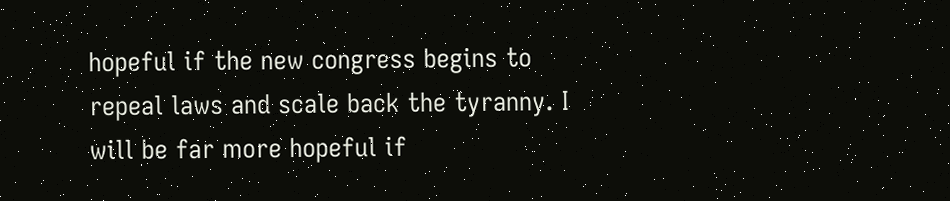hopeful if the new congress begins to repeal laws and scale back the tyranny. I will be far more hopeful if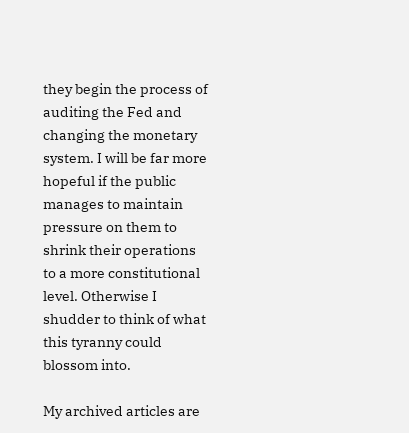they begin the process of auditing the Fed and changing the monetary system. I will be far more hopeful if the public manages to maintain pressure on them to shrink their operations to a more constitutional level. Otherwise I shudder to think of what this tyranny could blossom into.

My archived articles are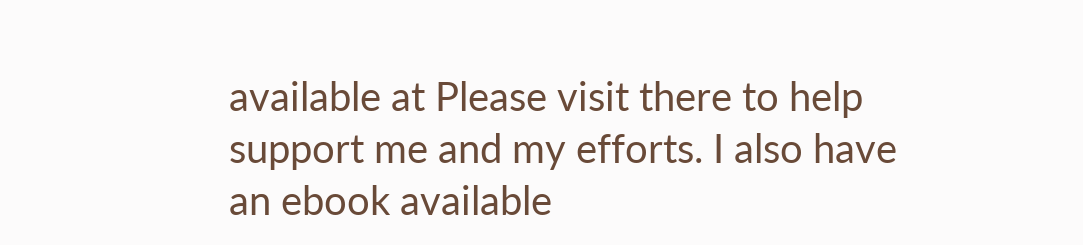available at Please visit there to help support me and my efforts. I also have an ebook available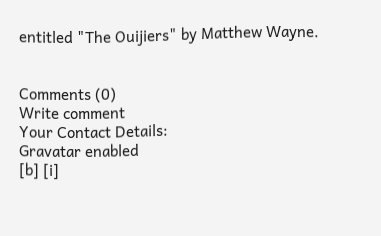entitled "The Ouijiers" by Matthew Wayne.


Comments (0)
Write comment
Your Contact Details:
Gravatar enabled
[b] [i]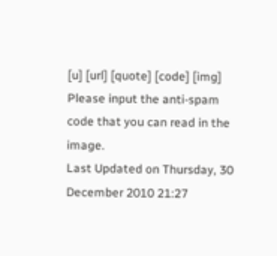[u] [url] [quote] [code] [img]
Please input the anti-spam code that you can read in the image.
Last Updated on Thursday, 30 December 2010 21:27